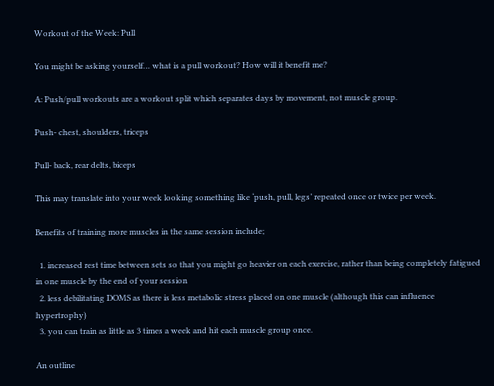Workout of the Week: Pull

You might be asking yourself… what is a pull workout? How will it benefit me?

A: Push/pull workouts are a workout split which separates days by movement, not muscle group.

Push- chest, shoulders, triceps

Pull- back, rear delts, biceps

This may translate into your week looking something like ‘push, pull, legs’ repeated once or twice per week.

Benefits of training more muscles in the same session include;

  1. increased rest time between sets so that you might go heavier on each exercise, rather than being completely fatigued in one muscle by the end of your session
  2. less debilitating DOMS as there is less metabolic stress placed on one muscle (although this can influence hypertrophy)
  3. you can train as little as 3 times a week and hit each muscle group once.

An outline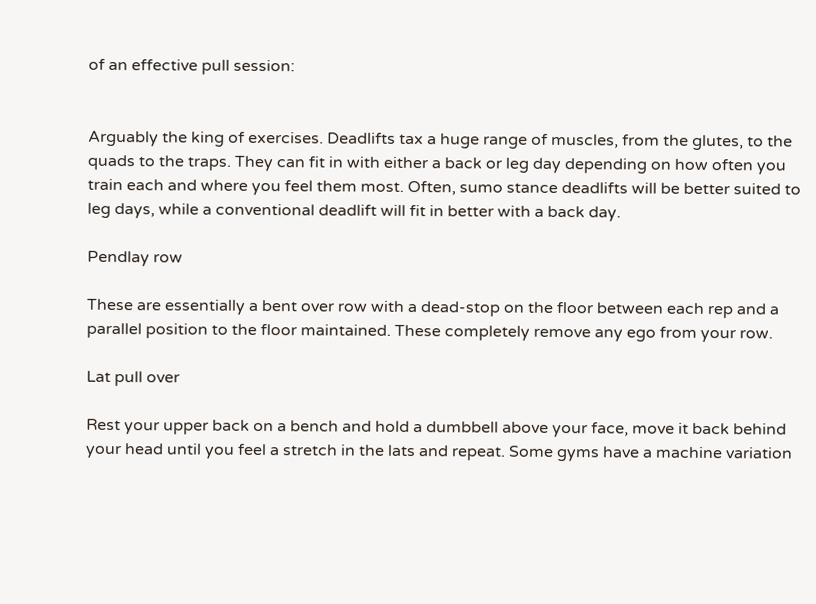of an effective pull session:


Arguably the king of exercises. Deadlifts tax a huge range of muscles, from the glutes, to the quads to the traps. They can fit in with either a back or leg day depending on how often you train each and where you feel them most. Often, sumo stance deadlifts will be better suited to leg days, while a conventional deadlift will fit in better with a back day.

Pendlay row

These are essentially a bent over row with a dead-stop on the floor between each rep and a parallel position to the floor maintained. These completely remove any ego from your row.

Lat pull over

Rest your upper back on a bench and hold a dumbbell above your face, move it back behind your head until you feel a stretch in the lats and repeat. Some gyms have a machine variation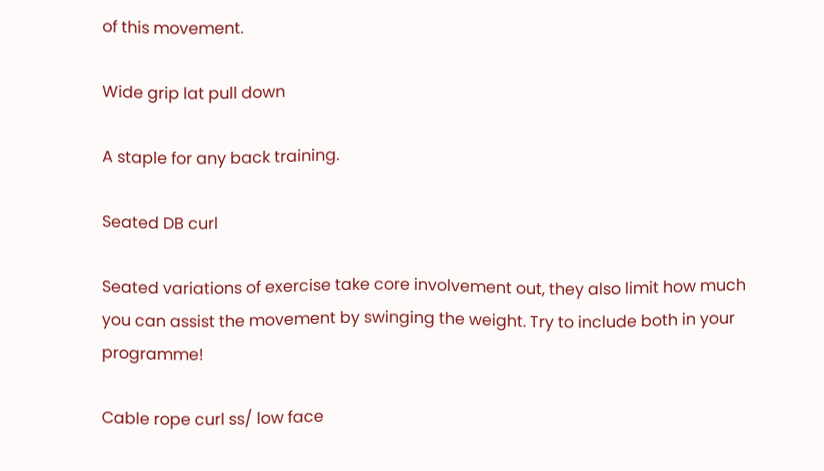of this movement.

Wide grip lat pull down

A staple for any back training.

Seated DB curl

Seated variations of exercise take core involvement out, they also limit how much you can assist the movement by swinging the weight. Try to include both in your programme!

Cable rope curl ss/ low face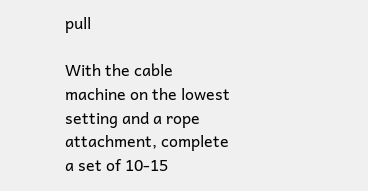pull

With the cable machine on the lowest setting and a rope attachment, complete a set of 10-15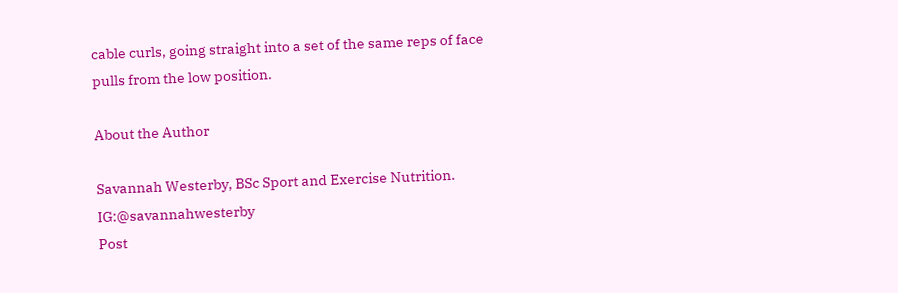cable curls, going straight into a set of the same reps of face pulls from the low position.

About the Author

Savannah Westerby, BSc Sport and Exercise Nutrition. IG:@savannahwesterby
Post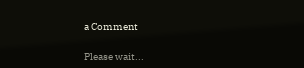a Comment

Please wait...